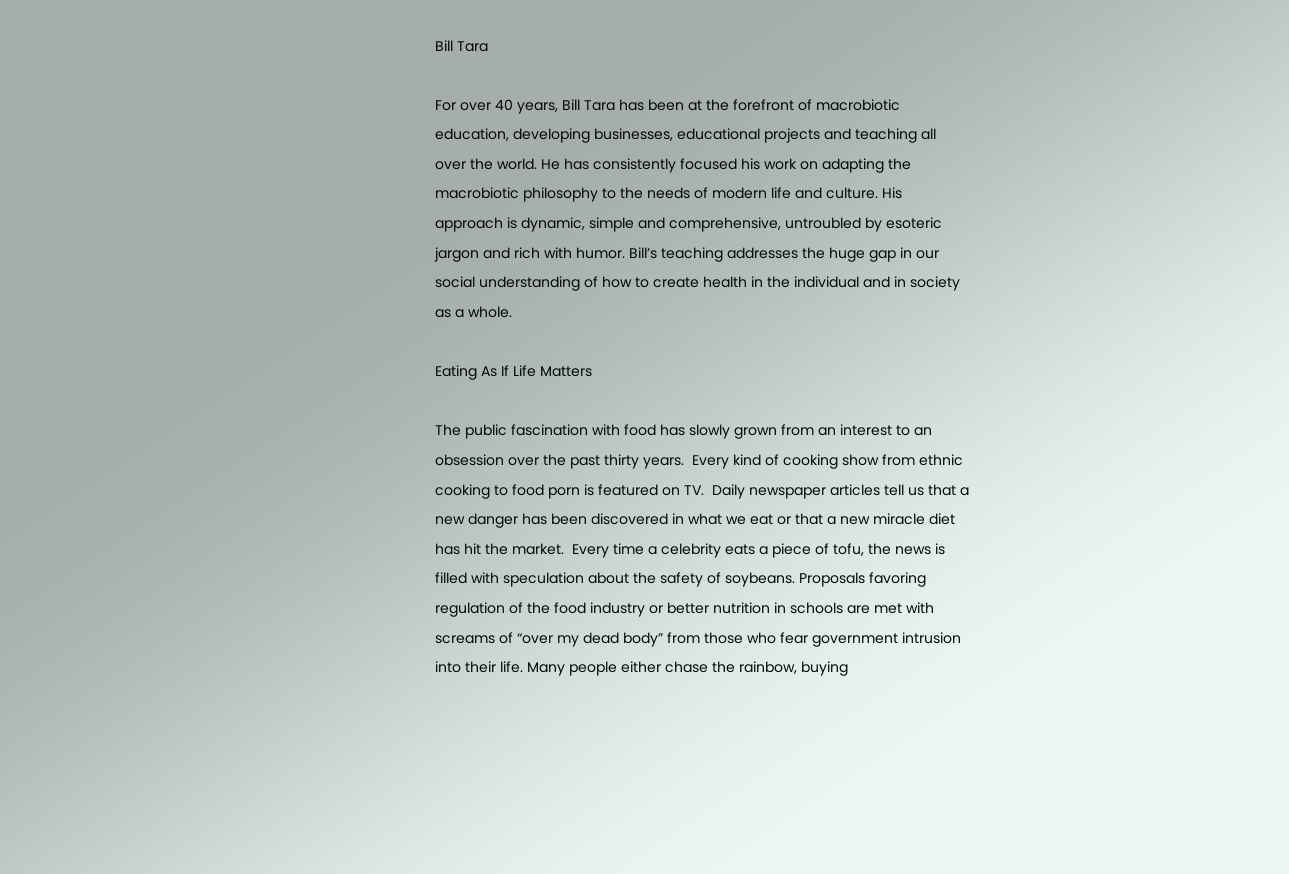Bill Tara

For over 40 years, Bill Tara has been at the forefront of macrobiotic education, developing businesses, educational projects and teaching all over the world. He has consistently focused his work on adapting the macrobiotic philosophy to the needs of modern life and culture. His approach is dynamic, simple and comprehensive, untroubled by esoteric jargon and rich with humor. Bill’s teaching addresses the huge gap in our social understanding of how to create health in the individual and in society as a whole.

Eating As If Life Matters

The public fascination with food has slowly grown from an interest to an obsession over the past thirty years.  Every kind of cooking show from ethnic cooking to food porn is featured on TV.  Daily newspaper articles tell us that a new danger has been discovered in what we eat or that a new miracle diet has hit the market.  Every time a celebrity eats a piece of tofu, the news is filled with speculation about the safety of soybeans. Proposals favoring regulation of the food industry or better nutrition in schools are met with screams of “over my dead body” from those who fear government intrusion into their life. Many people either chase the rainbow, buying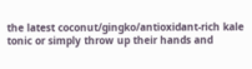the latest coconut/gingko/antioxidant-rich kale tonic or simply throw up their hands and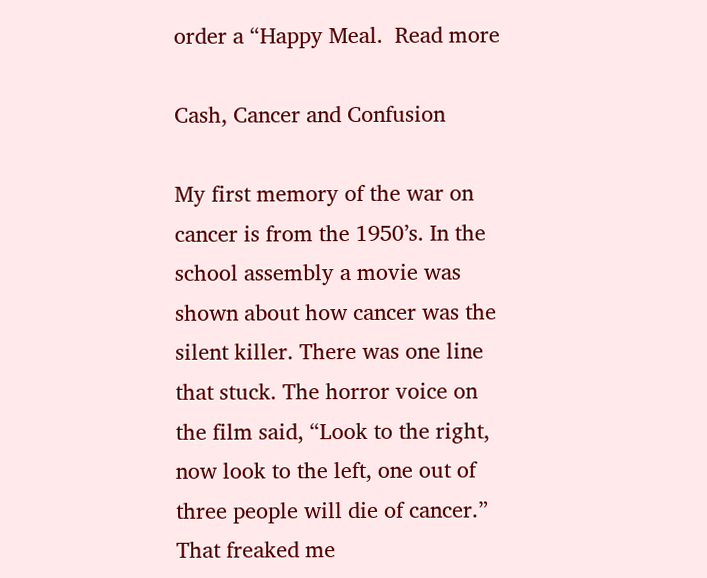order a “Happy Meal.  Read more

Cash, Cancer and Confusion

My first memory of the war on cancer is from the 1950’s. In the school assembly a movie was shown about how cancer was the silent killer. There was one line that stuck. The horror voice on the film said, “Look to the right, now look to the left, one out of three people will die of cancer.” That freaked me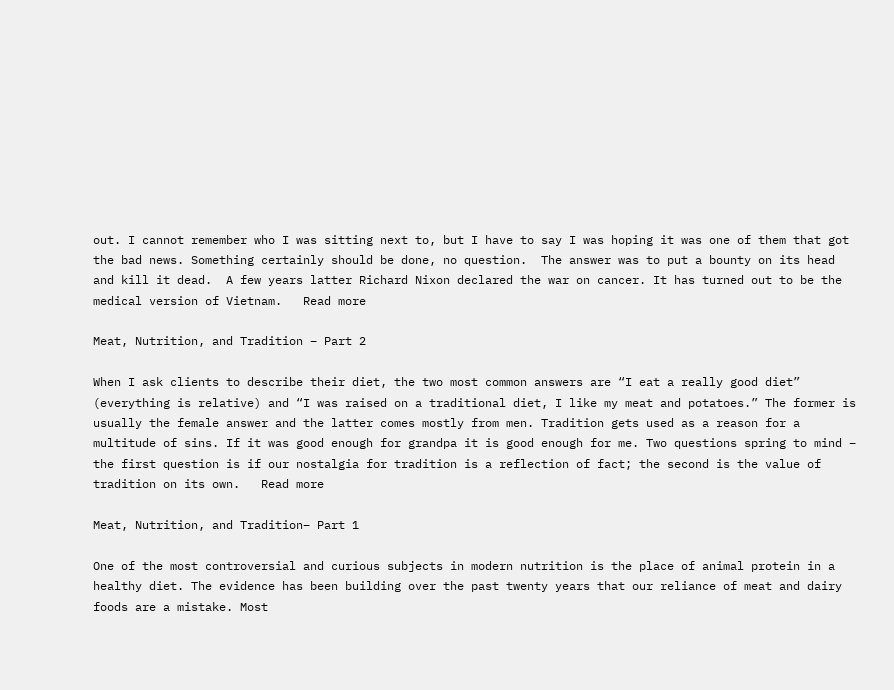out. I cannot remember who I was sitting next to, but I have to say I was hoping it was one of them that got the bad news. Something certainly should be done, no question.  The answer was to put a bounty on its head and kill it dead.  A few years latter Richard Nixon declared the war on cancer. It has turned out to be the medical version of Vietnam.   Read more

Meat, Nutrition, and Tradition – Part 2

When I ask clients to describe their diet, the two most common answers are “I eat a really good diet” (everything is relative) and “I was raised on a traditional diet, I like my meat and potatoes.” The former is usually the female answer and the latter comes mostly from men. Tradition gets used as a reason for a multitude of sins. If it was good enough for grandpa it is good enough for me. Two questions spring to mind – the first question is if our nostalgia for tradition is a reflection of fact; the second is the value of tradition on its own.   Read more

Meat, Nutrition, and Tradition– Part 1

One of the most controversial and curious subjects in modern nutrition is the place of animal protein in a healthy diet. The evidence has been building over the past twenty years that our reliance of meat and dairy foods are a mistake. Most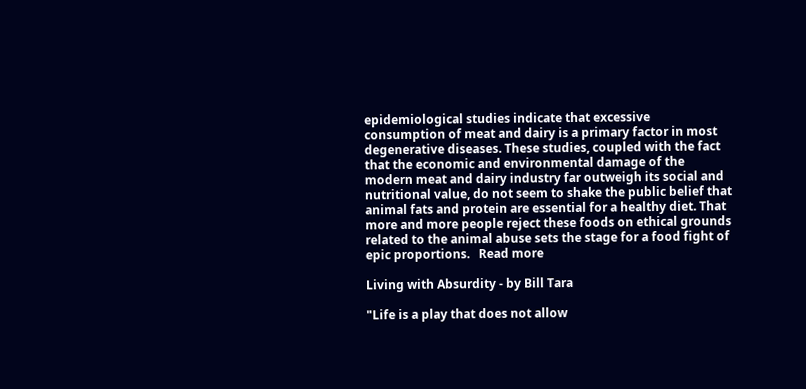epidemiological studies indicate that excessive consumption of meat and dairy is a primary factor in most degenerative diseases. These studies, coupled with the fact that the economic and environmental damage of the modern meat and dairy industry far outweigh its social and nutritional value, do not seem to shake the public belief that animal fats and protein are essential for a healthy diet. That more and more people reject these foods on ethical grounds related to the animal abuse sets the stage for a food fight of epic proportions.   Read more

Living with Absurdity - by Bill Tara

"Life is a play that does not allow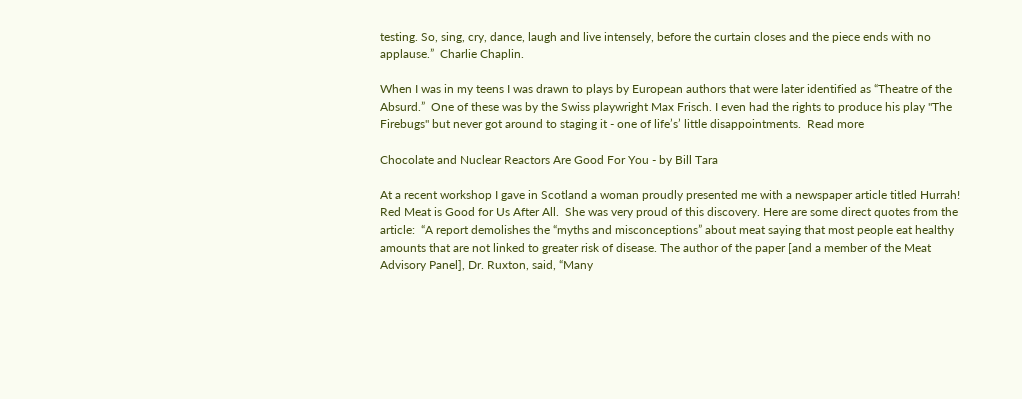testing. So, sing, cry, dance, laugh and live intensely, before the curtain closes and the piece ends with no applause.”  Charlie Chaplin.

When I was in my teens I was drawn to plays by European authors that were later identified as “Theatre of the Absurd.”  One of these was by the Swiss playwright Max Frisch. I even had the rights to produce his play "The Firebugs" but never got around to staging it - one of life’s’ little disappointments.  Read more

Chocolate and Nuclear Reactors Are Good For You - by Bill Tara

At a recent workshop I gave in Scotland a woman proudly presented me with a newspaper article titled Hurrah! Red Meat is Good for Us After All.  She was very proud of this discovery. Here are some direct quotes from the article:  “A report demolishes the “myths and misconceptions” about meat saying that most people eat healthy amounts that are not linked to greater risk of disease. The author of the paper [and a member of the Meat Advisory Panel], Dr. Ruxton, said, “Many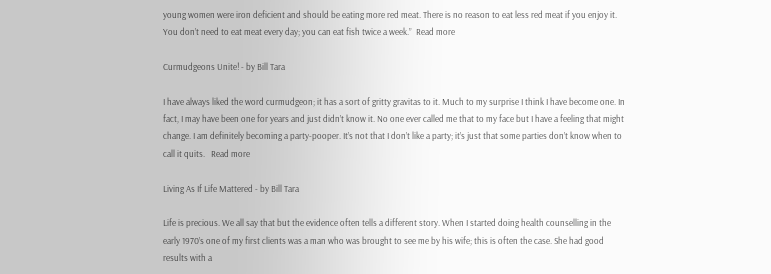young women were iron deficient and should be eating more red meat. There is no reason to eat less red meat if you enjoy it.  You don’t need to eat meat every day; you can eat fish twice a week.”  Read more

Curmudgeons Unite! - by Bill Tara

I have always liked the word curmudgeon; it has a sort of gritty gravitas to it. Much to my surprise I think I have become one. In fact, I may have been one for years and just didn’t know it. No one ever called me that to my face but I have a feeling that might change. I am definitely becoming a party-pooper. It’s not that I don’t like a party; it’s just that some parties don’t know when to call it quits.   Read more

Living As If Life Mattered - by Bill Tara

Life is precious. We all say that but the evidence often tells a different story. When I started doing health counselling in the early 1970’s one of my first clients was a man who was brought to see me by his wife; this is often the case. She had good results with a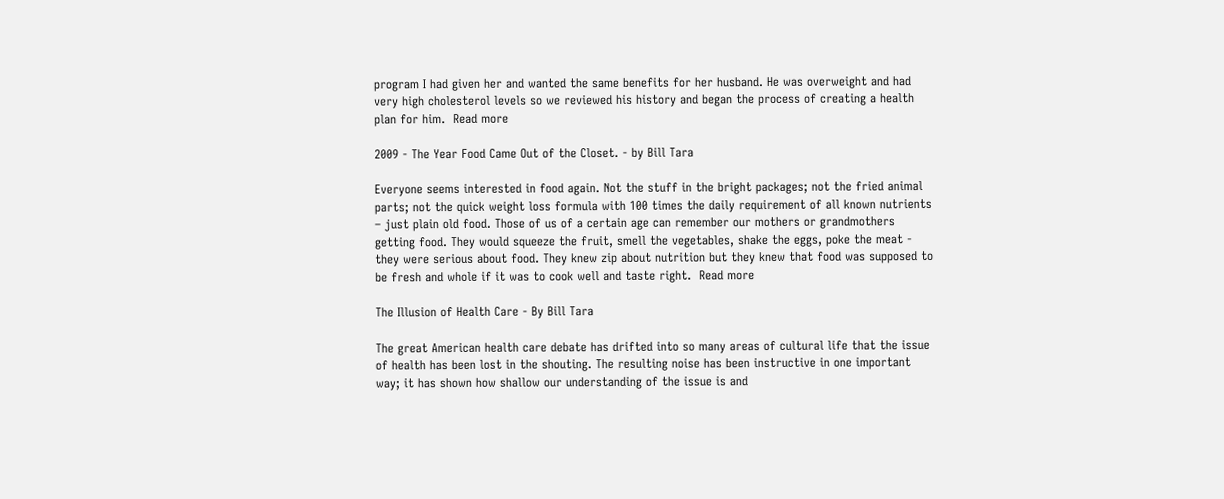program I had given her and wanted the same benefits for her husband. He was overweight and had very high cholesterol levels so we reviewed his history and began the process of creating a health plan for him.  Read more

2009 - The Year Food Came Out of the Closet. - by Bill Tara

Everyone seems interested in food again. Not the stuff in the bright packages; not the fried animal parts; not the quick weight loss formula with 100 times the daily requirement of all known nutrients – just plain old food. Those of us of a certain age can remember our mothers or grandmothers getting food. They would squeeze the fruit, smell the vegetables, shake the eggs, poke the meat - they were serious about food. They knew zip about nutrition but they knew that food was supposed to be fresh and whole if it was to cook well and taste right.  Read more

The Illusion of Health Care - By Bill Tara

The great American health care debate has drifted into so many areas of cultural life that the issue of health has been lost in the shouting. The resulting noise has been instructive in one important way; it has shown how shallow our understanding of the issue is and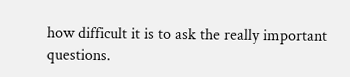how difficult it is to ask the really important questions.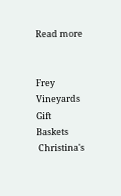Read more


Frey Vineyards
Gift Baskets
 Christina's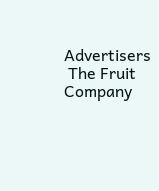Advertisers
 The Fruit Company